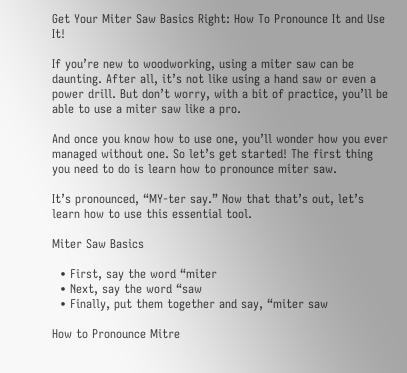Get Your Miter Saw Basics Right: How To Pronounce It and Use It!

If you’re new to woodworking, using a miter saw can be daunting. After all, it’s not like using a hand saw or even a power drill. But don’t worry, with a bit of practice, you’ll be able to use a miter saw like a pro.

And once you know how to use one, you’ll wonder how you ever managed without one. So let’s get started! The first thing you need to do is learn how to pronounce miter saw.

It’s pronounced, “MY-ter say.” Now that that’s out, let’s learn how to use this essential tool.

Miter Saw Basics

  • First, say the word “miter
  • Next, say the word “saw
  • Finally, put them together and say, “miter saw

How to Pronounce Mitre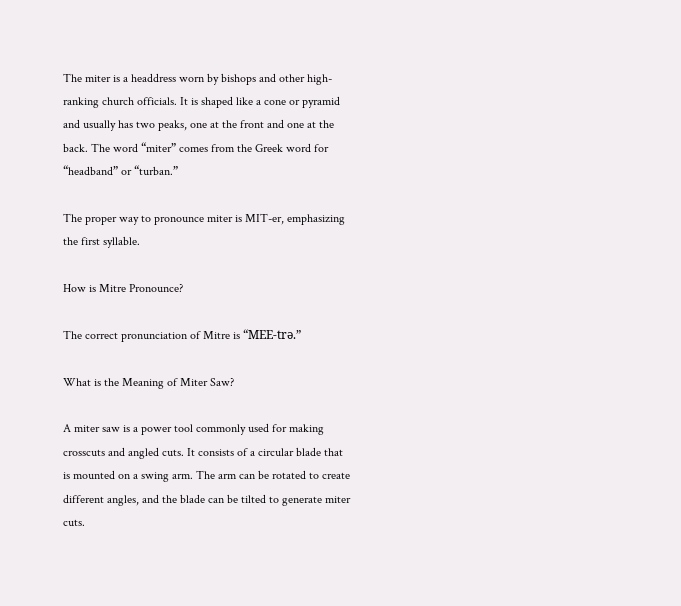The miter is a headdress worn by bishops and other high-ranking church officials. It is shaped like a cone or pyramid and usually has two peaks, one at the front and one at the back. The word “miter” comes from the Greek word for “headband” or “turban.”

The proper way to pronounce miter is MIT-er, emphasizing the first syllable.

How is Mitre Pronounce?

The correct pronunciation of Mitre is “MEE-trə.”

What is the Meaning of Miter Saw?

A miter saw is a power tool commonly used for making crosscuts and angled cuts. It consists of a circular blade that is mounted on a swing arm. The arm can be rotated to create different angles, and the blade can be tilted to generate miter cuts.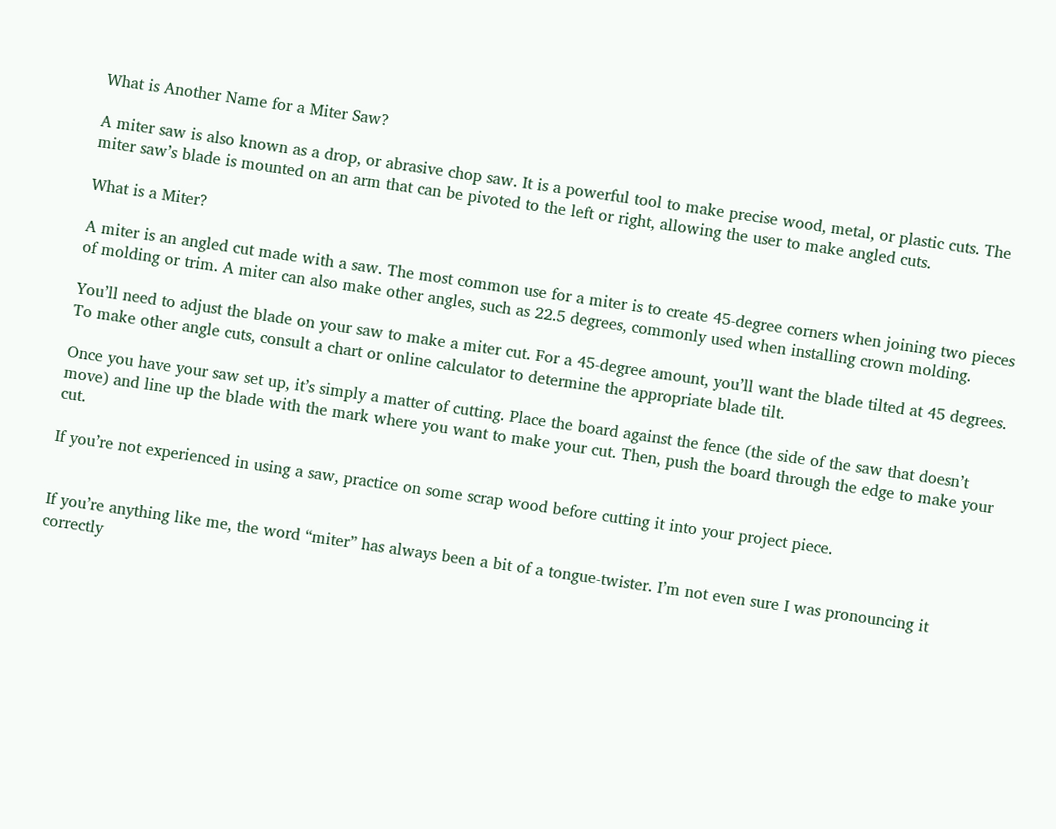What is Another Name for a Miter Saw?

A miter saw is also known as a drop, or abrasive chop saw. It is a powerful tool to make precise wood, metal, or plastic cuts. The miter saw’s blade is mounted on an arm that can be pivoted to the left or right, allowing the user to make angled cuts.

What is a Miter?

A miter is an angled cut made with a saw. The most common use for a miter is to create 45-degree corners when joining two pieces of molding or trim. A miter can also make other angles, such as 22.5 degrees, commonly used when installing crown molding.

You’ll need to adjust the blade on your saw to make a miter cut. For a 45-degree amount, you’ll want the blade tilted at 45 degrees. To make other angle cuts, consult a chart or online calculator to determine the appropriate blade tilt.

Once you have your saw set up, it’s simply a matter of cutting. Place the board against the fence (the side of the saw that doesn’t move) and line up the blade with the mark where you want to make your cut. Then, push the board through the edge to make your cut.

If you’re not experienced in using a saw, practice on some scrap wood before cutting it into your project piece.


If you’re anything like me, the word “miter” has always been a bit of a tongue-twister. I’m not even sure I was pronouncing it correctly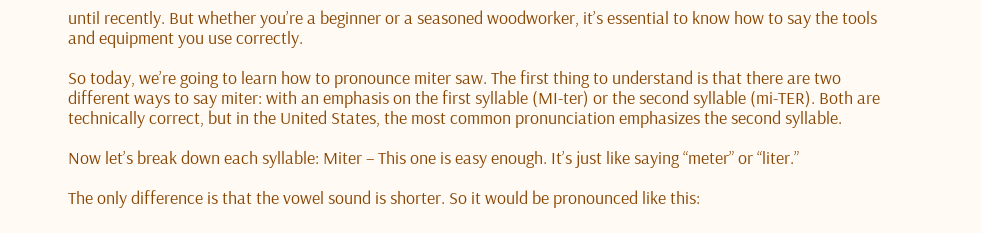until recently. But whether you’re a beginner or a seasoned woodworker, it’s essential to know how to say the tools and equipment you use correctly.

So today, we’re going to learn how to pronounce miter saw. The first thing to understand is that there are two different ways to say miter: with an emphasis on the first syllable (MI-ter) or the second syllable (mi-TER). Both are technically correct, but in the United States, the most common pronunciation emphasizes the second syllable.

Now let’s break down each syllable: Miter – This one is easy enough. It’s just like saying “meter” or “liter.”

The only difference is that the vowel sound is shorter. So it would be pronounced like this: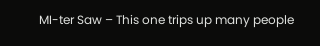MI-ter Saw – This one trips up many people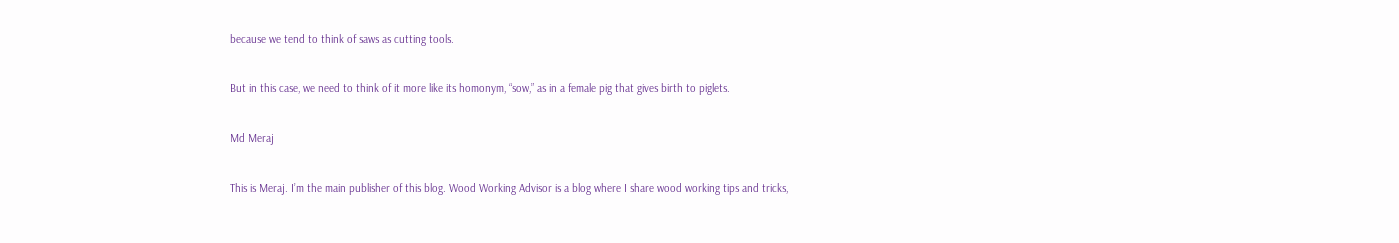because we tend to think of saws as cutting tools.

But in this case, we need to think of it more like its homonym, “sow,” as in a female pig that gives birth to piglets.

Md Meraj

This is Meraj. I’m the main publisher of this blog. Wood Working Advisor is a blog where I share wood working tips and tricks,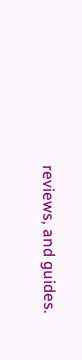reviews, and guides.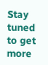Stay tuned to get more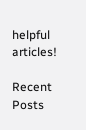helpful articles!

Recent Posts